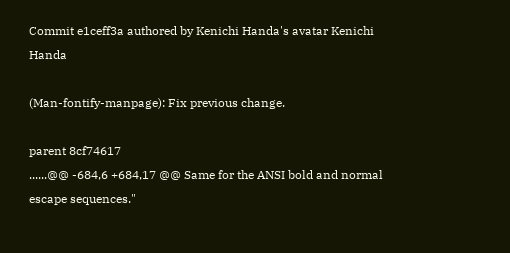Commit e1ceff3a authored by Kenichi Handa's avatar Kenichi Handa

(Man-fontify-manpage): Fix previous change.

parent 8cf74617
......@@ -684,6 +684,17 @@ Same for the ANSI bold and normal escape sequences."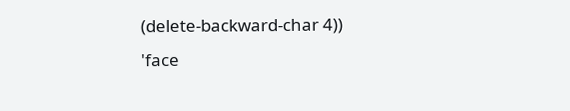(delete-backward-char 4))
'face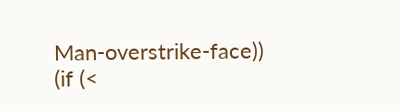Man-overstrike-face))
(if (<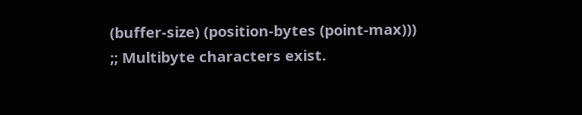(buffer-size) (position-bytes (point-max)))
;; Multibyte characters exist.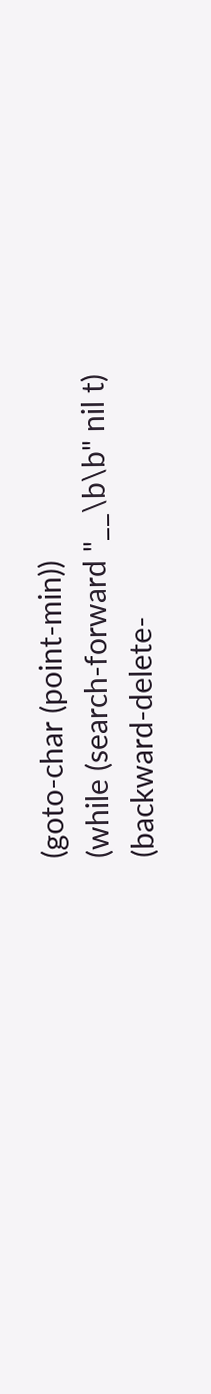(goto-char (point-min))
(while (search-forward "__\b\b" nil t)
(backward-delete-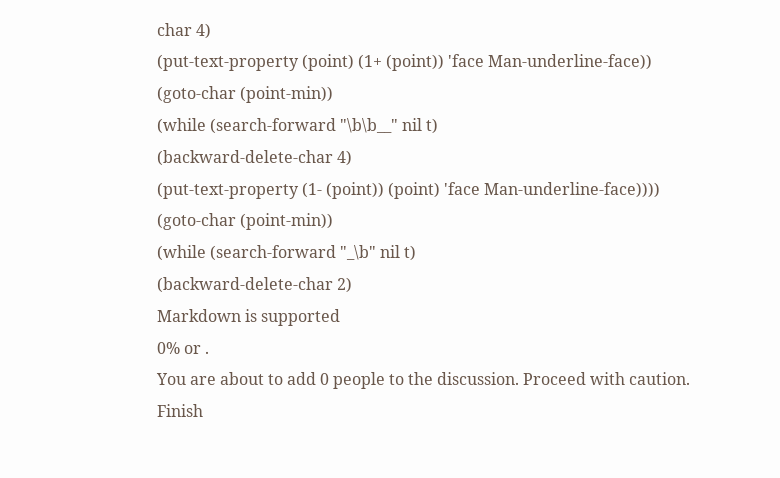char 4)
(put-text-property (point) (1+ (point)) 'face Man-underline-face))
(goto-char (point-min))
(while (search-forward "\b\b__" nil t)
(backward-delete-char 4)
(put-text-property (1- (point)) (point) 'face Man-underline-face))))
(goto-char (point-min))
(while (search-forward "_\b" nil t)
(backward-delete-char 2)
Markdown is supported
0% or .
You are about to add 0 people to the discussion. Proceed with caution.
Finish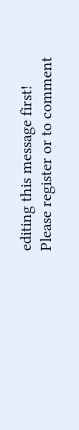editing this message first!
Please register or to comment